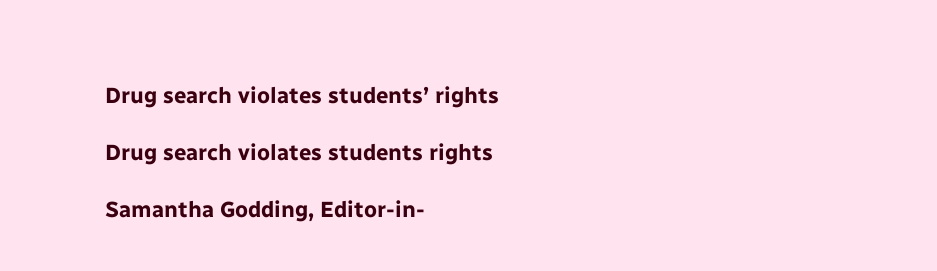Drug search violates students’ rights

Drug search violates students rights

Samantha Godding, Editor-in-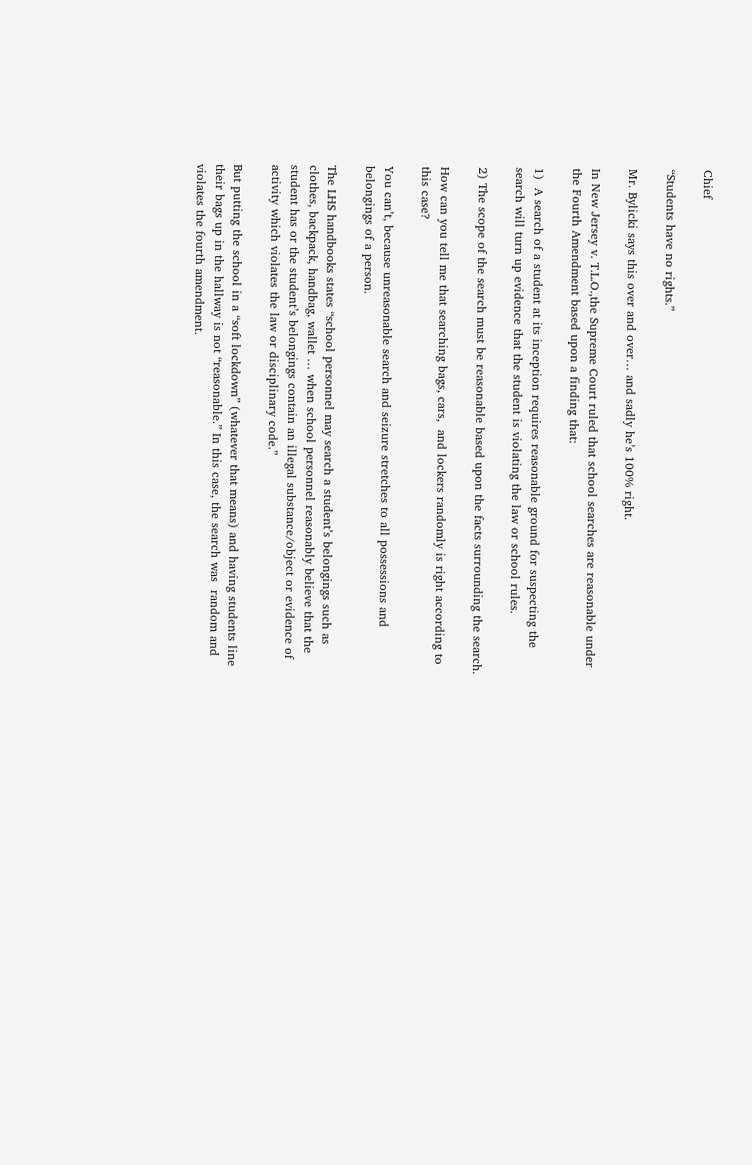Chief

“Students have no rights.”

Mr. Bylicki says this over and over… and sadly he’s 100% right.

In New Jersey v. T.L.O.,the Supreme Court ruled that school searches are reasonable under the Fourth Amendment based upon a finding that:

1)  A search of a student at its inception requires reasonable ground for suspecting the search will turn up evidence that the student is violating the law or school rules.

2) The scope of the search must be reasonable based upon the facts surrounding the search.

How can you tell me that searching bags, cars,  and lockers randomly is right according to this case?

You can’t, because unreasonable search and seizure stretches to all possessions and belongings of a person.

The LHS handbooks states “school personnel may search a student’s belongings such as clothes, backpack, handbag, wallet … when school personnel reasonably believe that the student has or the student’s belongings contain an illegal substance/object or evidence of activity which violates the law or disciplinary code.”

But putting the school in a “soft lockdown” (whatever that means) and having students line their bags up in the hallway is not “reasonable.” In this case, the search was  random and violates the fourth amendment.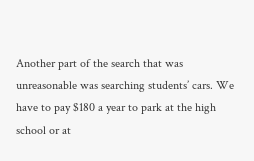Another part of the search that was unreasonable was searching students’ cars. We have to pay $180 a year to park at the high school or at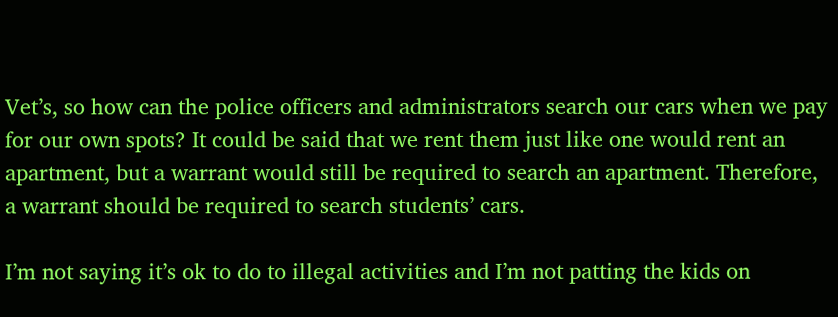Vet’s, so how can the police officers and administrators search our cars when we pay for our own spots? It could be said that we rent them just like one would rent an apartment, but a warrant would still be required to search an apartment. Therefore, a warrant should be required to search students’ cars.

I’m not saying it’s ok to do to illegal activities and I’m not patting the kids on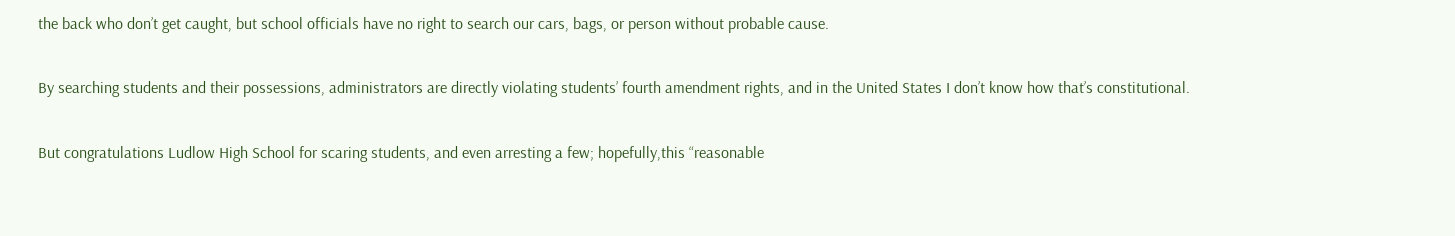the back who don’t get caught, but school officials have no right to search our cars, bags, or person without probable cause.

By searching students and their possessions, administrators are directly violating students’ fourth amendment rights, and in the United States I don’t know how that’s constitutional.

But congratulations Ludlow High School for scaring students, and even arresting a few; hopefully,this “reasonable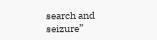search and seizure”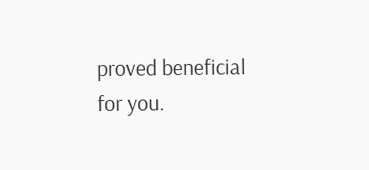proved beneficial for you.